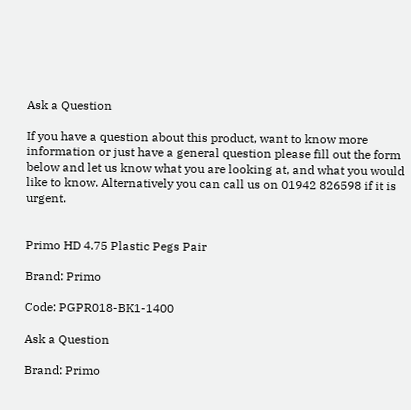Ask a Question

If you have a question about this product, want to know more information or just have a general question please fill out the form below and let us know what you are looking at, and what you would like to know. Alternatively you can call us on 01942 826598 if it is urgent.


Primo HD 4.75 Plastic Pegs Pair

Brand: Primo

Code: PGPR018-BK1-1400

Ask a Question

Brand: Primo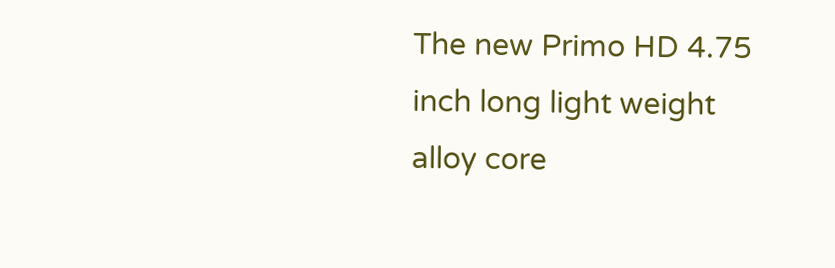The new Primo HD 4.75 inch long light weight alloy core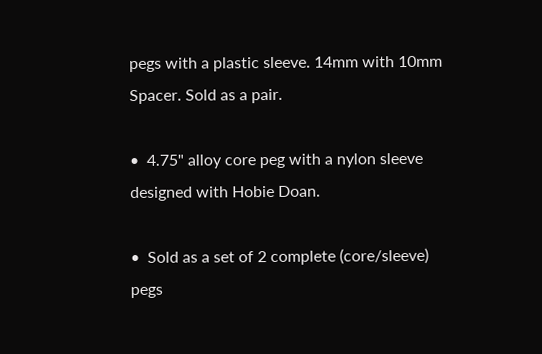pegs with a plastic sleeve. 14mm with 10mm Spacer. Sold as a pair.

•  4.75" alloy core peg with a nylon sleeve designed with Hobie Doan.

•  Sold as a set of 2 complete (core/sleeve) pegs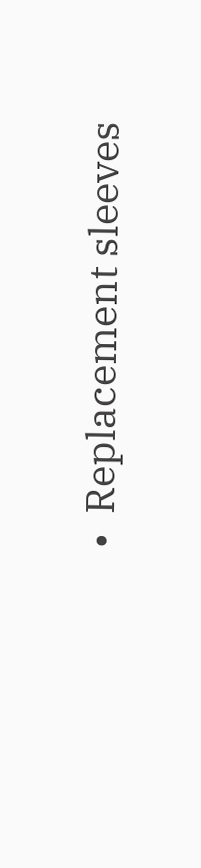•  Replacement sleeves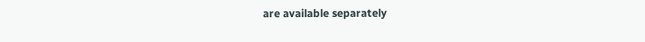are available separately